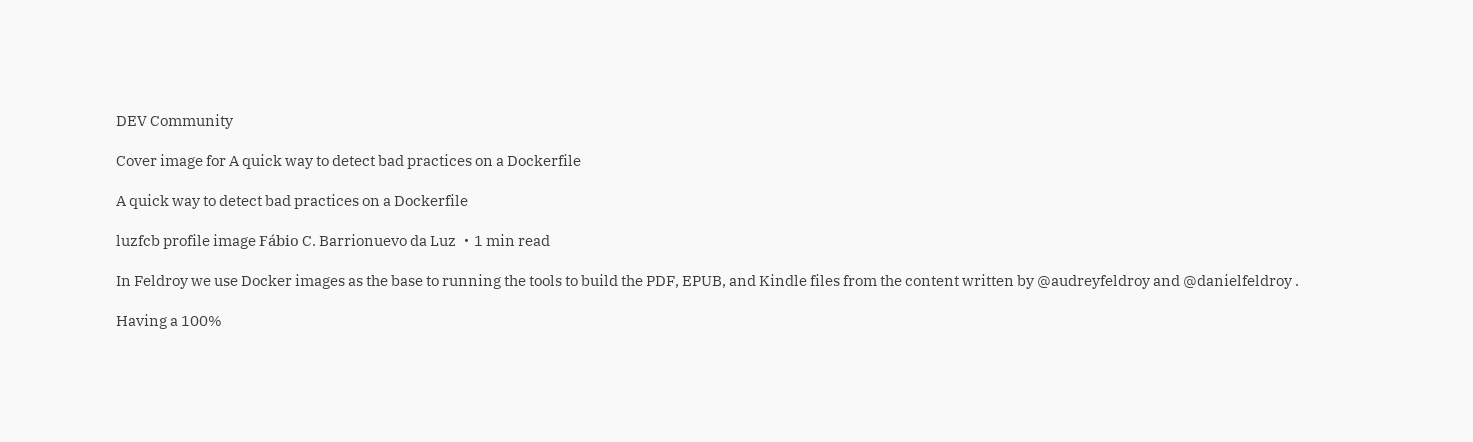DEV Community

Cover image for A quick way to detect bad practices on a Dockerfile

A quick way to detect bad practices on a Dockerfile

luzfcb profile image Fábio C. Barrionuevo da Luz ・1 min read

In Feldroy we use Docker images as the base to running the tools to build the PDF, EPUB, and Kindle files from the content written by @audreyfeldroy and @danielfeldroy .

Having a 100%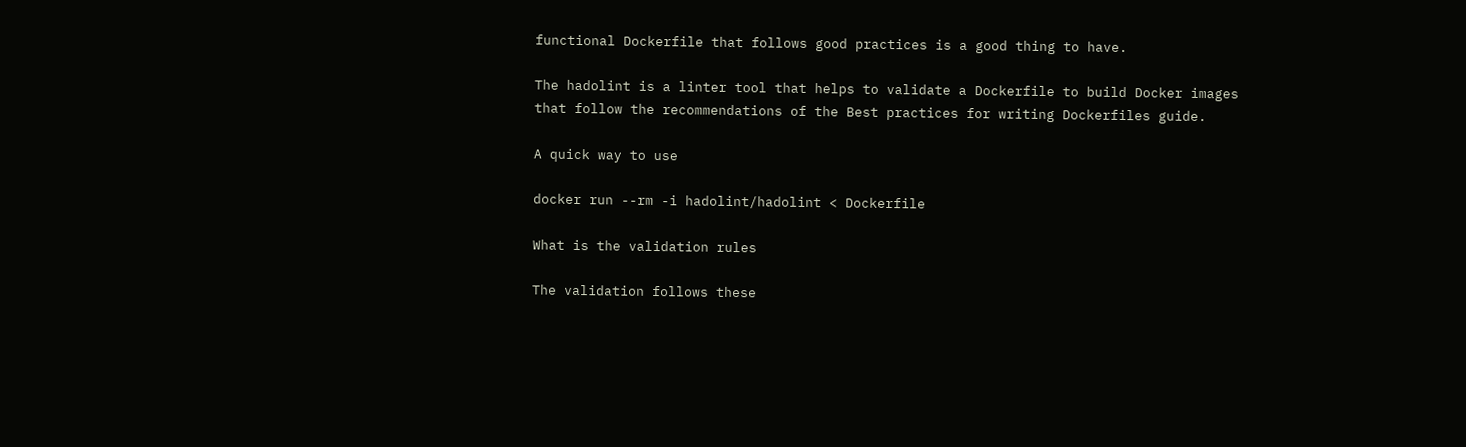functional Dockerfile that follows good practices is a good thing to have.

The hadolint is a linter tool that helps to validate a Dockerfile to build Docker images that follow the recommendations of the Best practices for writing Dockerfiles guide.

A quick way to use

docker run --rm -i hadolint/hadolint < Dockerfile

What is the validation rules

The validation follows these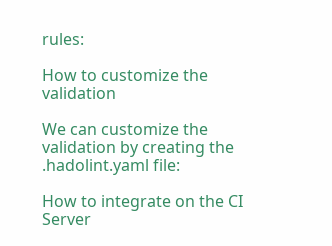rules:

How to customize the validation

We can customize the validation by creating the .hadolint.yaml file:

How to integrate on the CI Server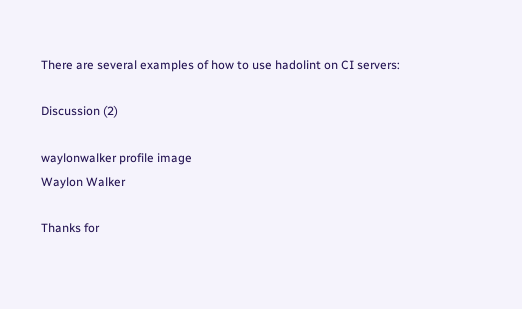There are several examples of how to use hadolint on CI servers:

Discussion (2)

waylonwalker profile image
Waylon Walker

Thanks for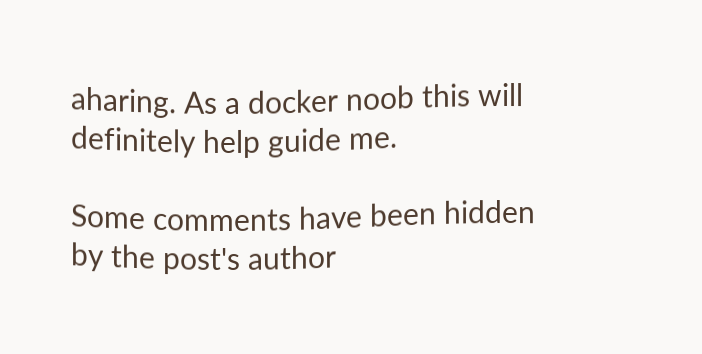aharing. As a docker noob this will definitely help guide me.

Some comments have been hidden by the post's author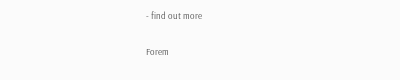- find out more

Forem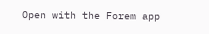Open with the Forem app